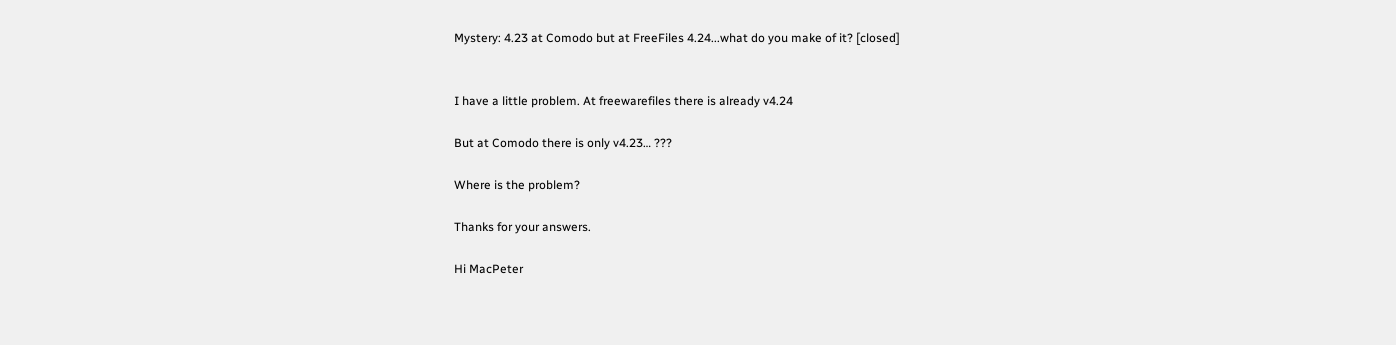Mystery: 4.23 at Comodo but at FreeFiles 4.24...what do you make of it? [closed]


I have a little problem. At freewarefiles there is already v4.24

But at Comodo there is only v4.23… ???

Where is the problem?

Thanks for your answers.

Hi MacPeter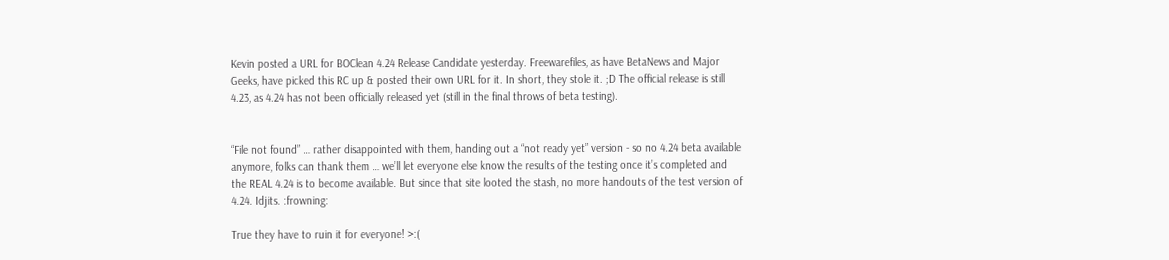Kevin posted a URL for BOClean 4.24 Release Candidate yesterday. Freewarefiles, as have BetaNews and Major Geeks, have picked this RC up & posted their own URL for it. In short, they stole it. ;D The official release is still 4.23, as 4.24 has not been officially released yet (still in the final throws of beta testing).


“File not found” … rather disappointed with them, handing out a “not ready yet” version - so no 4.24 beta available anymore, folks can thank them … we’ll let everyone else know the results of the testing once it’s completed and the REAL 4.24 is to become available. But since that site looted the stash, no more handouts of the test version of 4.24. Idjits. :frowning:

True they have to ruin it for everyone! >:(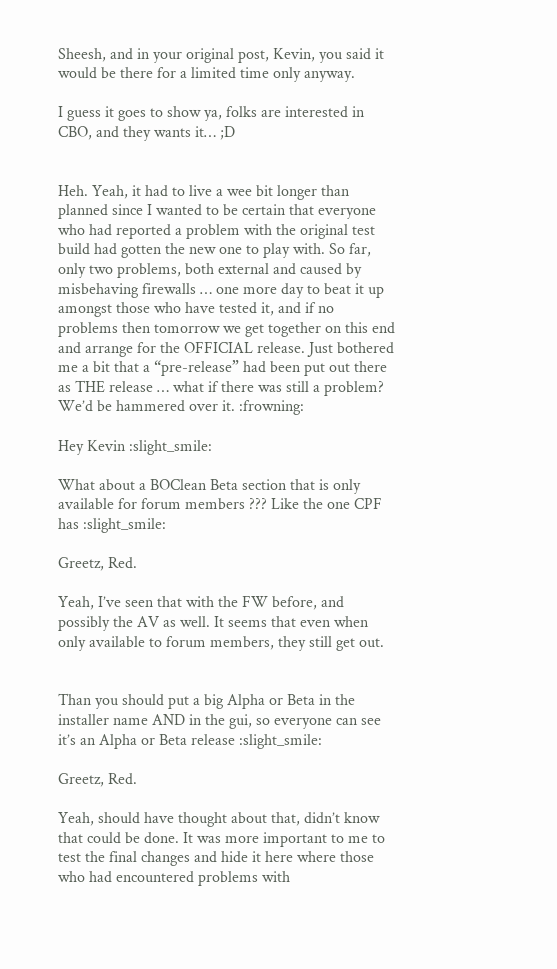Sheesh, and in your original post, Kevin, you said it would be there for a limited time only anyway.

I guess it goes to show ya, folks are interested in CBO, and they wants it… ;D


Heh. Yeah, it had to live a wee bit longer than planned since I wanted to be certain that everyone who had reported a problem with the original test build had gotten the new one to play with. So far, only two problems, both external and caused by misbehaving firewalls … one more day to beat it up amongst those who have tested it, and if no problems then tomorrow we get together on this end and arrange for the OFFICIAL release. Just bothered me a bit that a “pre-release” had been put out there as THE release … what if there was still a problem? We’d be hammered over it. :frowning:

Hey Kevin :slight_smile:

What about a BOClean Beta section that is only available for forum members ??? Like the one CPF has :slight_smile:

Greetz, Red.

Yeah, I’ve seen that with the FW before, and possibly the AV as well. It seems that even when only available to forum members, they still get out.


Than you should put a big Alpha or Beta in the installer name AND in the gui, so everyone can see it’s an Alpha or Beta release :slight_smile:

Greetz, Red.

Yeah, should have thought about that, didn’t know that could be done. It was more important to me to test the final changes and hide it here where those who had encountered problems with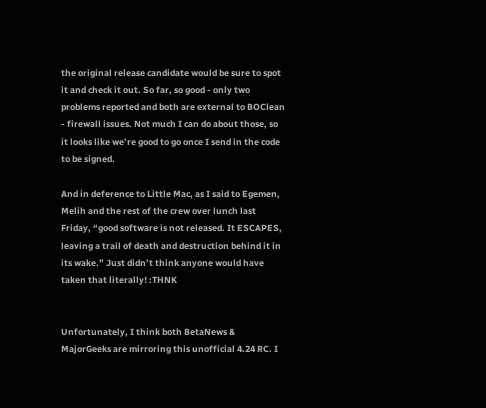the original release candidate would be sure to spot it and check it out. So far, so good - only two problems reported and both are external to BOClean - firewall issues. Not much I can do about those, so it looks like we’re good to go once I send in the code to be signed.

And in deference to Little Mac, as I said to Egemen, Melih and the rest of the crew over lunch last Friday, “good software is not released. It ESCAPES, leaving a trail of death and destruction behind it in its wake.” Just didn’t think anyone would have taken that literally! :THNK


Unfortunately, I think both BetaNews & MajorGeeks are mirroring this unofficial 4.24 RC. I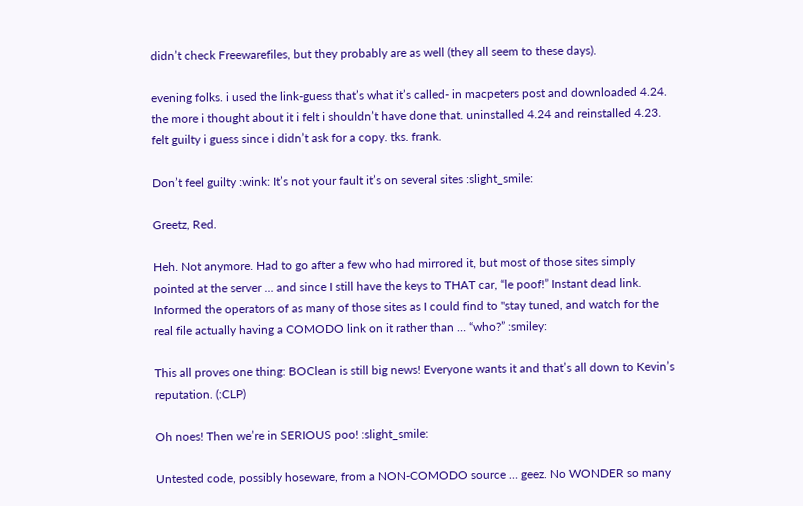didn’t check Freewarefiles, but they probably are as well (they all seem to these days).

evening folks. i used the link-guess that’s what it’s called- in macpeters post and downloaded 4.24. the more i thought about it i felt i shouldn’t have done that. uninstalled 4.24 and reinstalled 4.23. felt guilty i guess since i didn’t ask for a copy. tks. frank.

Don’t feel guilty :wink: It’s not your fault it’s on several sites :slight_smile:

Greetz, Red.

Heh. Not anymore. Had to go after a few who had mirrored it, but most of those sites simply pointed at the server … and since I still have the keys to THAT car, “le poof!” Instant dead link. Informed the operators of as many of those sites as I could find to "stay tuned, and watch for the real file actually having a COMODO link on it rather than … “who?” :smiley:

This all proves one thing: BOClean is still big news! Everyone wants it and that’s all down to Kevin’s reputation. (:CLP)

Oh noes! Then we’re in SERIOUS poo! :slight_smile:

Untested code, possibly hoseware, from a NON-COMODO source … geez. No WONDER so many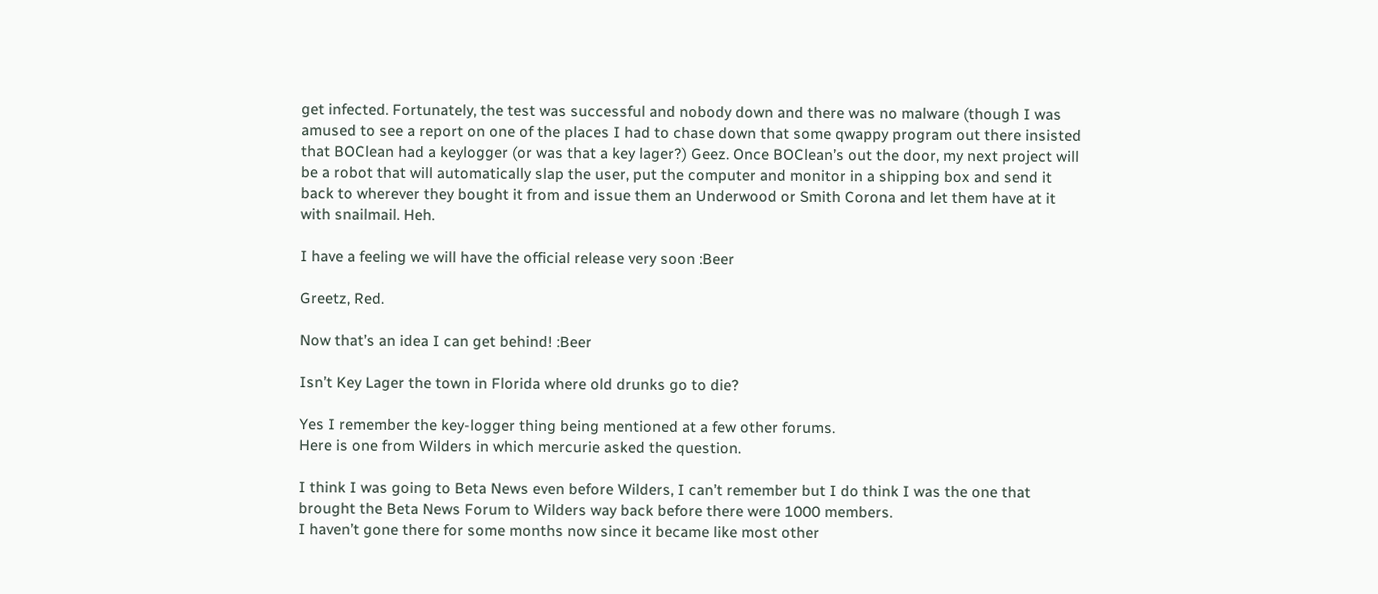get infected. Fortunately, the test was successful and nobody down and there was no malware (though I was amused to see a report on one of the places I had to chase down that some qwappy program out there insisted that BOClean had a keylogger (or was that a key lager?) Geez. Once BOClean’s out the door, my next project will be a robot that will automatically slap the user, put the computer and monitor in a shipping box and send it back to wherever they bought it from and issue them an Underwood or Smith Corona and let them have at it with snailmail. Heh.

I have a feeling we will have the official release very soon :Beer

Greetz, Red.

Now that’s an idea I can get behind! :Beer

Isn’t Key Lager the town in Florida where old drunks go to die?

Yes I remember the key-logger thing being mentioned at a few other forums.
Here is one from Wilders in which mercurie asked the question.

I think I was going to Beta News even before Wilders, I can’t remember but I do think I was the one that brought the Beta News Forum to Wilders way back before there were 1000 members.
I haven’t gone there for some months now since it became like most other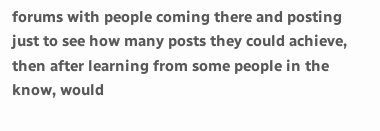forums with people coming there and posting just to see how many posts they could achieve, then after learning from some people in the know, would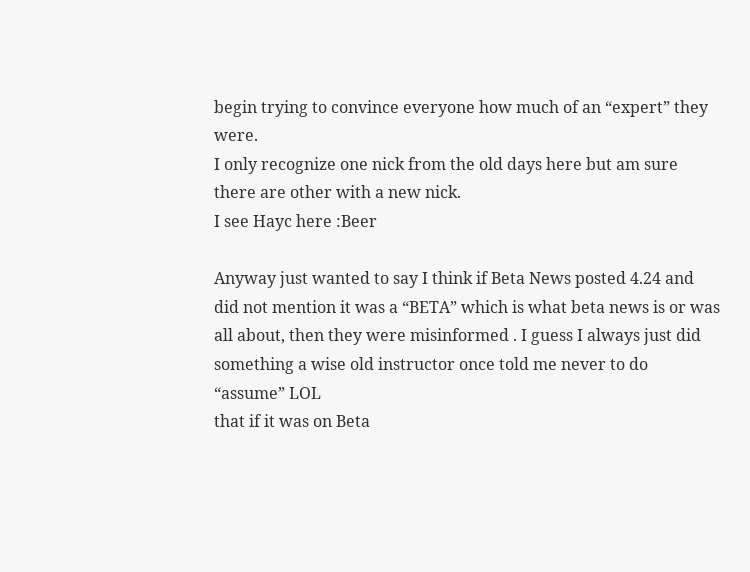begin trying to convince everyone how much of an “expert” they were.
I only recognize one nick from the old days here but am sure there are other with a new nick.
I see Hayc here :Beer

Anyway just wanted to say I think if Beta News posted 4.24 and did not mention it was a “BETA” which is what beta news is or was all about, then they were misinformed . I guess I always just did something a wise old instructor once told me never to do “assume” LOL
that if it was on Beta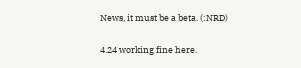News, it must be a beta. (:NRD)

4.24 working fine here.